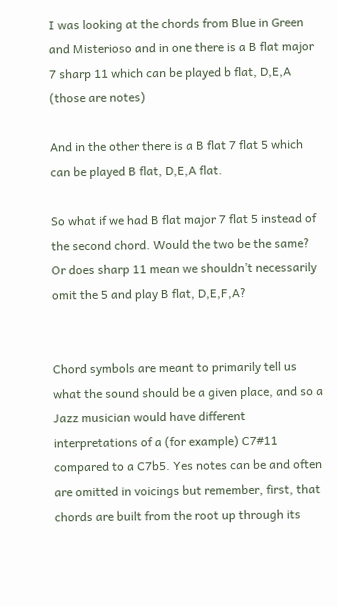I was looking at the chords from Blue in Green and Misterioso and in one there is a B flat major 7 sharp 11 which can be played b flat, D,E,A (those are notes)

And in the other there is a B flat 7 flat 5 which can be played B flat, D,E,A flat.

So what if we had B flat major 7 flat 5 instead of the second chord. Would the two be the same? Or does sharp 11 mean we shouldn’t necessarily omit the 5 and play B flat, D,E,F,A?


Chord symbols are meant to primarily tell us what the sound should be a given place, and so a Jazz musician would have different interpretations of a (for example) C7#11 compared to a C7b5. Yes notes can be and often are omitted in voicings but remember, first, that chords are built from the root up through its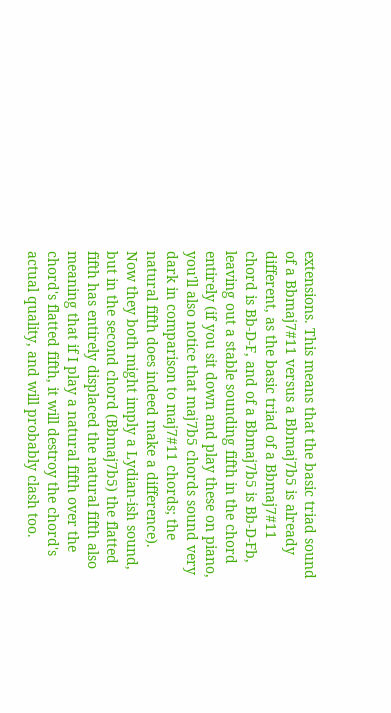extensions. This means that the basic triad sound of a Bbmaj7#11 versus a Bbmaj7b5 is already different, as the basic triad of a Bbmaj7#11 chord is Bb-D-F, and of a Bbmaj7b5 is Bb-D-Fb, leaving out a stable sounding fifth in the chord entirely (if you sit down and play these on piano, you'll also notice that maj7b5 chords sound very dark in comparison to maj7#11 chords; the natural fifth does indeed make a difference). Now they both might imply a Lydian-ish sound, but in the second chord (Bbmaj7b5) the flatted fifth has entirely displaced the natural fifth also meaning that if I play a natural fifth over the chord's flatted fifth, it will destroy the chord's actual quality, and will probably clash too.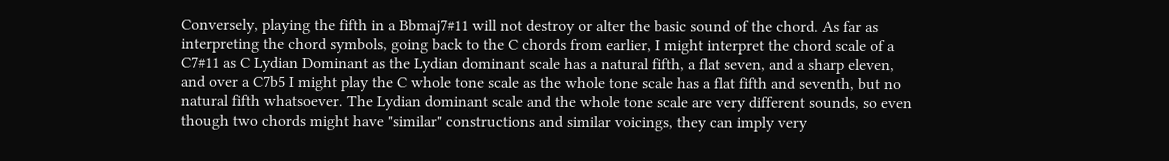Conversely, playing the fifth in a Bbmaj7#11 will not destroy or alter the basic sound of the chord. As far as interpreting the chord symbols, going back to the C chords from earlier, I might interpret the chord scale of a C7#11 as C Lydian Dominant as the Lydian dominant scale has a natural fifth, a flat seven, and a sharp eleven, and over a C7b5 I might play the C whole tone scale as the whole tone scale has a flat fifth and seventh, but no natural fifth whatsoever. The Lydian dominant scale and the whole tone scale are very different sounds, so even though two chords might have "similar" constructions and similar voicings, they can imply very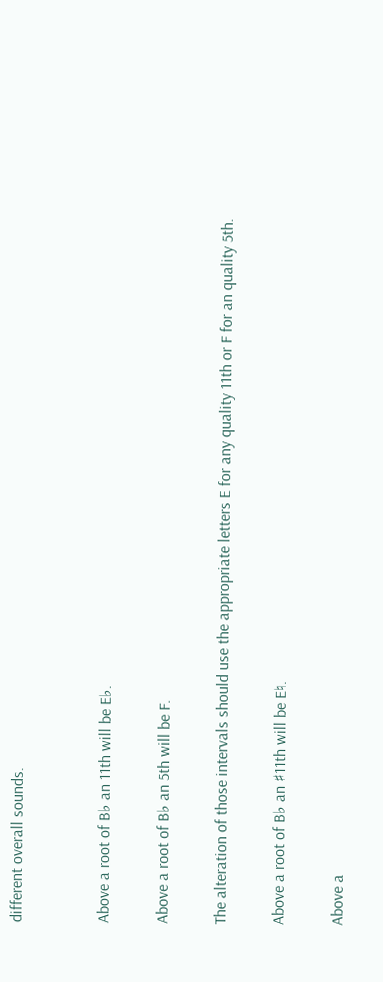different overall sounds.


Above a root of B♭ an 11th will be E♭.

Above a root of B♭ an 5th will be F.

The alteration of those intervals should use the appropriate letters E for any quality 11th or F for an quality 5th.

Above a root of B♭ an ♯11th will be E♮.

Above a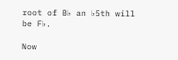root of B♭ an ♭5th will be F♭.

Now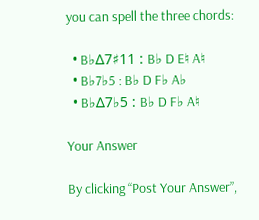you can spell the three chords:

  • B♭Δ7♯11 : B♭ D E♮ A♮
  • B♭7♭5 : B♭ D F♭ A♭
  • B♭Δ7♭5 : B♭ D F♭ A♮

Your Answer

By clicking “Post Your Answer”,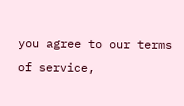you agree to our terms of service,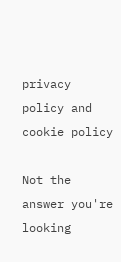privacy policy and cookie policy

Not the answer you're looking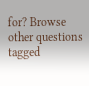for? Browse other questions tagged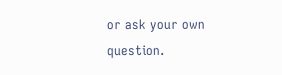or ask your own question.